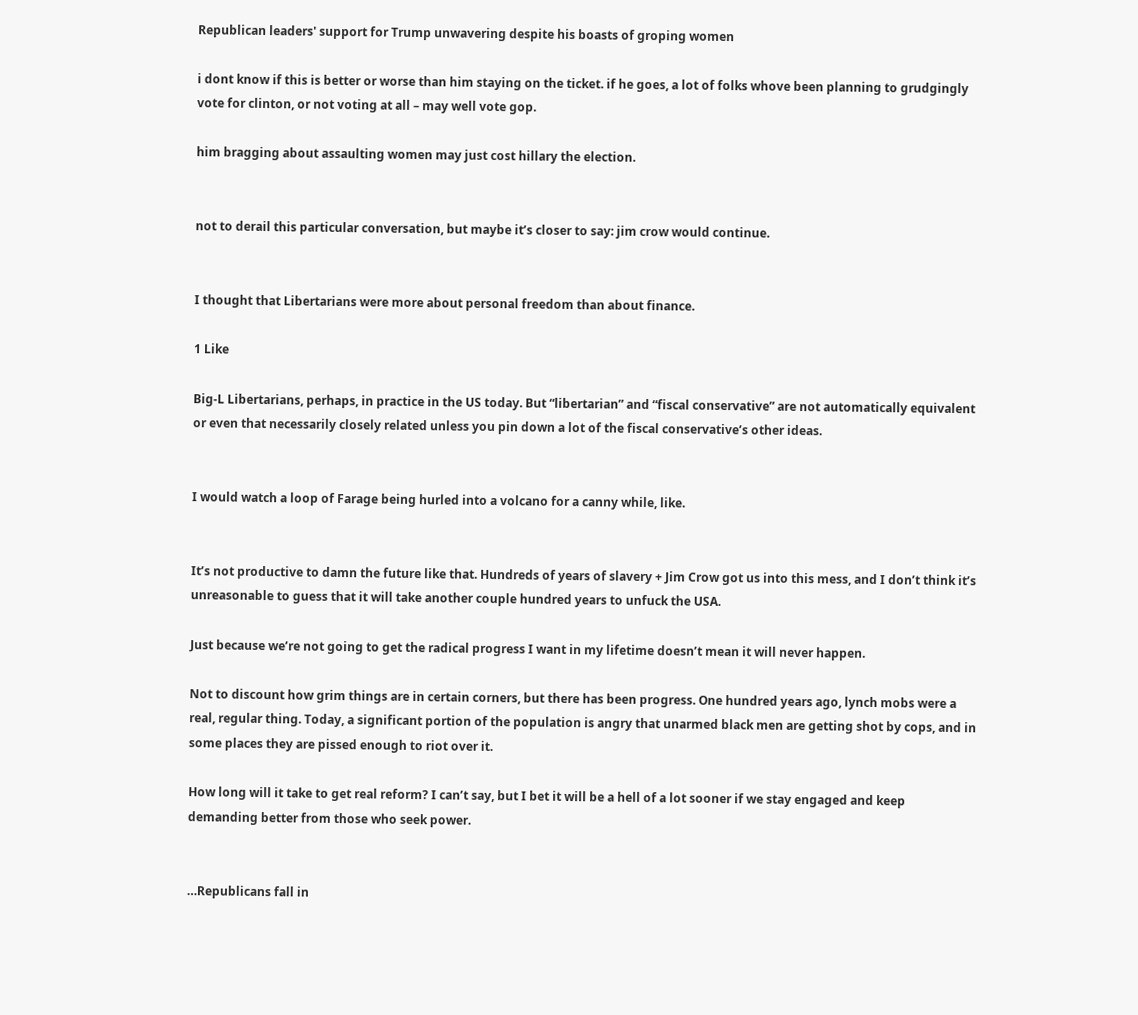Republican leaders' support for Trump unwavering despite his boasts of groping women

i dont know if this is better or worse than him staying on the ticket. if he goes, a lot of folks whove been planning to grudgingly vote for clinton, or not voting at all – may well vote gop.

him bragging about assaulting women may just cost hillary the election.


not to derail this particular conversation, but maybe it’s closer to say: jim crow would continue.


I thought that Libertarians were more about personal freedom than about finance.

1 Like

Big-L Libertarians, perhaps, in practice in the US today. But “libertarian” and “fiscal conservative” are not automatically equivalent or even that necessarily closely related unless you pin down a lot of the fiscal conservative’s other ideas.


I would watch a loop of Farage being hurled into a volcano for a canny while, like.


It’s not productive to damn the future like that. Hundreds of years of slavery + Jim Crow got us into this mess, and I don’t think it’s unreasonable to guess that it will take another couple hundred years to unfuck the USA.

Just because we’re not going to get the radical progress I want in my lifetime doesn’t mean it will never happen.

Not to discount how grim things are in certain corners, but there has been progress. One hundred years ago, lynch mobs were a real, regular thing. Today, a significant portion of the population is angry that unarmed black men are getting shot by cops, and in some places they are pissed enough to riot over it.

How long will it take to get real reform? I can’t say, but I bet it will be a hell of a lot sooner if we stay engaged and keep demanding better from those who seek power.


…Republicans fall in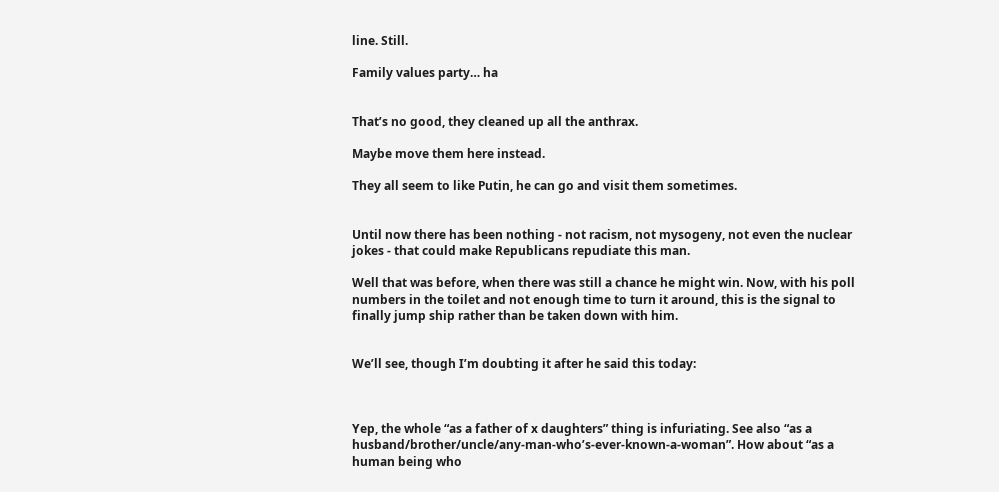line. Still.

Family values party… ha


That’s no good, they cleaned up all the anthrax.

Maybe move them here instead.

They all seem to like Putin, he can go and visit them sometimes.


Until now there has been nothing - not racism, not mysogeny, not even the nuclear jokes - that could make Republicans repudiate this man.

Well that was before, when there was still a chance he might win. Now, with his poll numbers in the toilet and not enough time to turn it around, this is the signal to finally jump ship rather than be taken down with him.


We’ll see, though I’m doubting it after he said this today:



Yep, the whole “as a father of x daughters” thing is infuriating. See also “as a husband/brother/uncle/any-man-who’s-ever-known-a-woman”. How about “as a human being who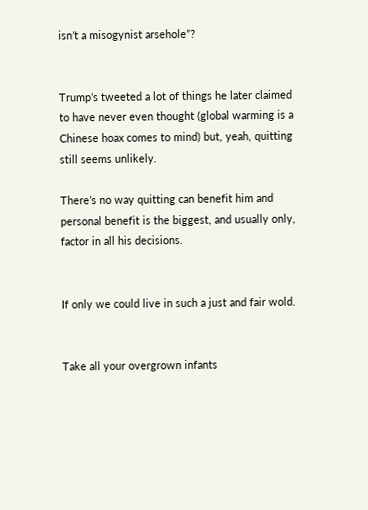isn’t a misogynist arsehole”?


Trump’s tweeted a lot of things he later claimed to have never even thought (global warming is a Chinese hoax comes to mind) but, yeah, quitting still seems unlikely.

There’s no way quitting can benefit him and personal benefit is the biggest, and usually only, factor in all his decisions.


If only we could live in such a just and fair wold.


Take all your overgrown infants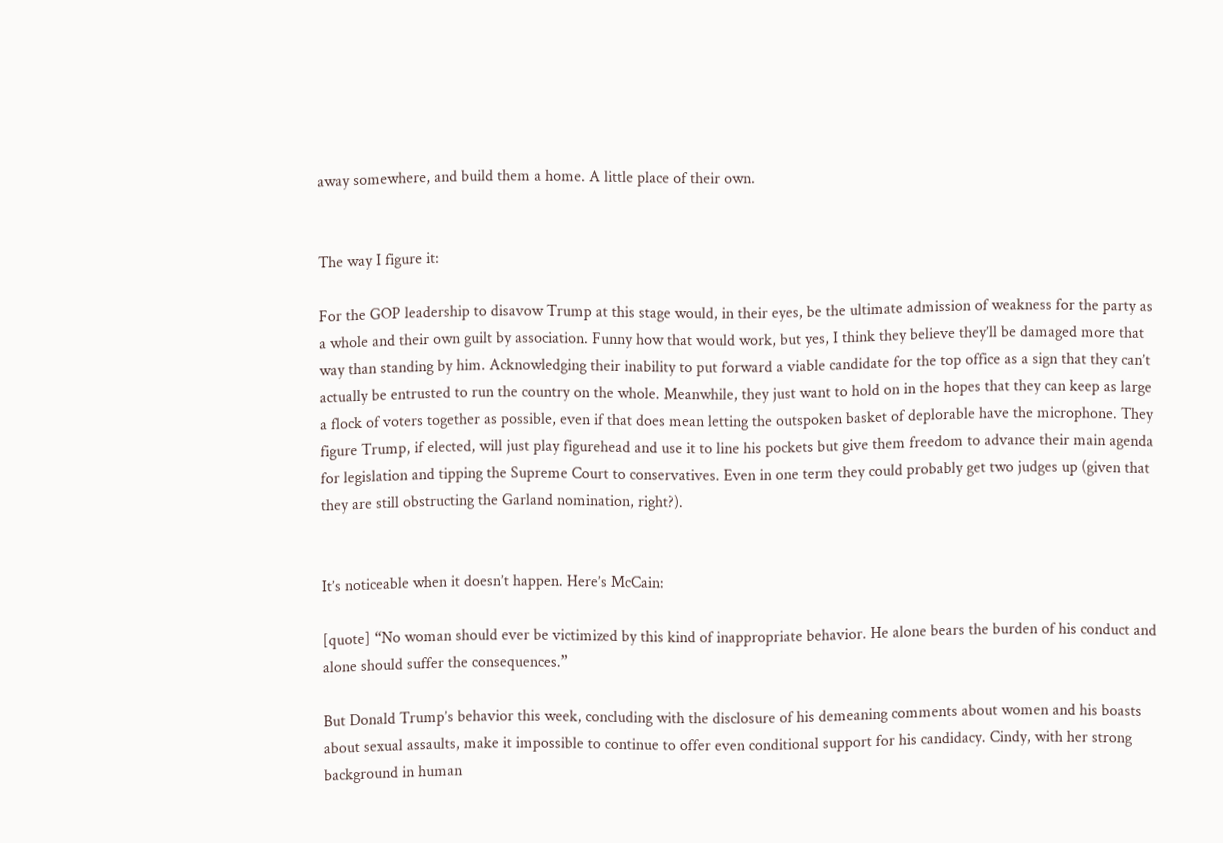away somewhere, and build them a home. A little place of their own.


The way I figure it:

For the GOP leadership to disavow Trump at this stage would, in their eyes, be the ultimate admission of weakness for the party as a whole and their own guilt by association. Funny how that would work, but yes, I think they believe they’ll be damaged more that way than standing by him. Acknowledging their inability to put forward a viable candidate for the top office as a sign that they can’t actually be entrusted to run the country on the whole. Meanwhile, they just want to hold on in the hopes that they can keep as large a flock of voters together as possible, even if that does mean letting the outspoken basket of deplorable have the microphone. They figure Trump, if elected, will just play figurehead and use it to line his pockets but give them freedom to advance their main agenda for legislation and tipping the Supreme Court to conservatives. Even in one term they could probably get two judges up (given that they are still obstructing the Garland nomination, right?).


It’s noticeable when it doesn’t happen. Here’s McCain:

[quote] “No woman should ever be victimized by this kind of inappropriate behavior. He alone bears the burden of his conduct and alone should suffer the consequences.”

But Donald Trump’s behavior this week, concluding with the disclosure of his demeaning comments about women and his boasts about sexual assaults, make it impossible to continue to offer even conditional support for his candidacy. Cindy, with her strong background in human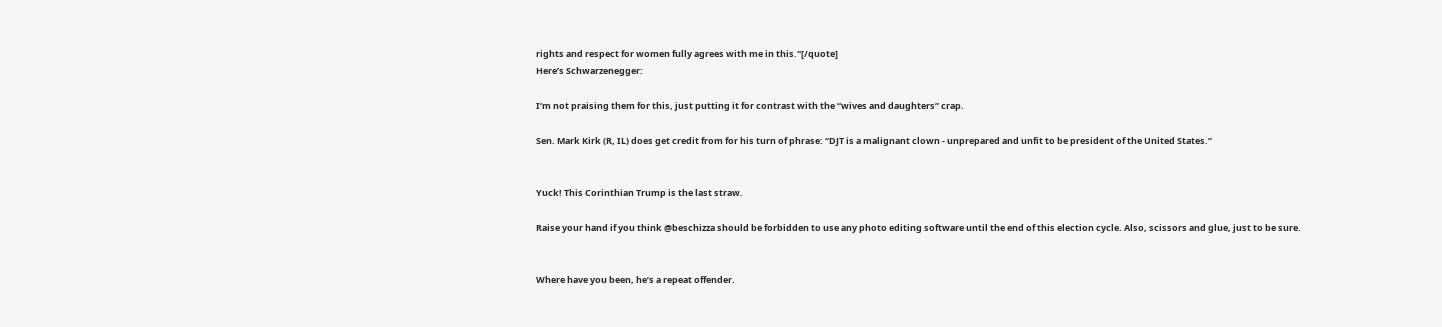rights and respect for women fully agrees with me in this."[/quote]
Here’s Schwarzenegger:

I’m not praising them for this, just putting it for contrast with the “wives and daughters” crap.

Sen. Mark Kirk (R, IL) does get credit from for his turn of phrase: “DJT is a malignant clown - unprepared and unfit to be president of the United States.”


Yuck! This Corinthian Trump is the last straw.

Raise your hand if you think @beschizza should be forbidden to use any photo editing software until the end of this election cycle. Also, scissors and glue, just to be sure.


Where have you been, he’s a repeat offender.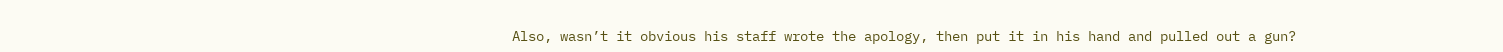Also, wasn’t it obvious his staff wrote the apology, then put it in his hand and pulled out a gun?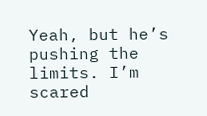Yeah, but he’s pushing the limits. I’m scared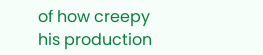of how creepy his production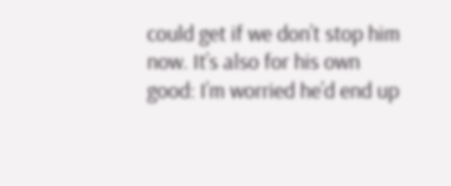could get if we don’t stop him now. It’s also for his own good: I’m worried he’d end up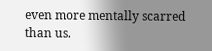even more mentally scarred than us.